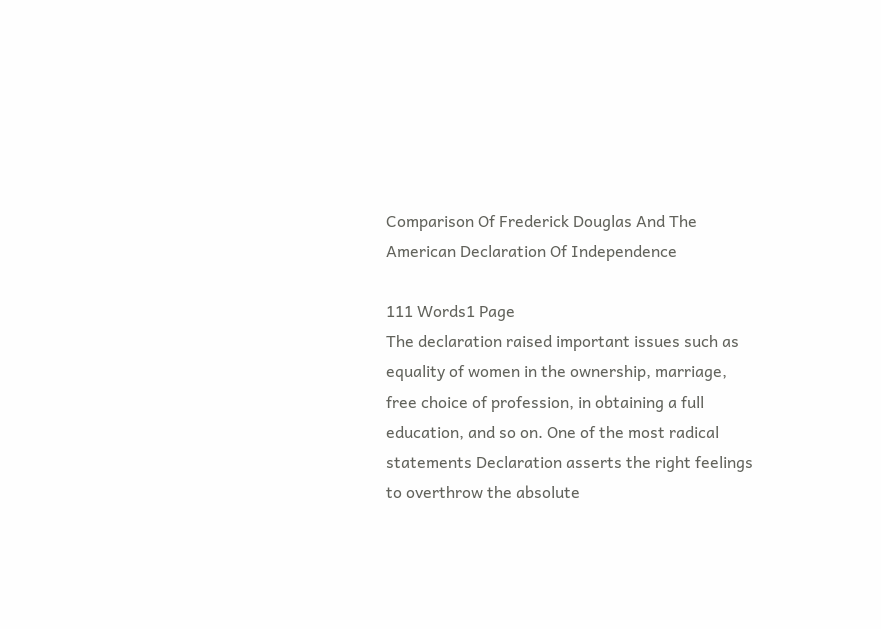Comparison Of Frederick Douglas And The American Declaration Of Independence

111 Words1 Page
The declaration raised important issues such as equality of women in the ownership, marriage, free choice of profession, in obtaining a full education, and so on. One of the most radical statements Declaration asserts the right feelings to overthrow the absolute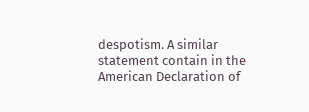despotism. A similar statement contain in the American Declaration of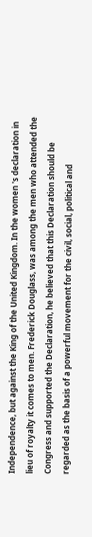Independence, but against the King of the United Kingdom. In the women 's declaration in lieu of royalty it comes to men. Frederick Douglass, was among the men who attended the Congress and supported the Declaration, he believed that this Declaration should be regarded as the basis of a powerful movement for the civil, social, political and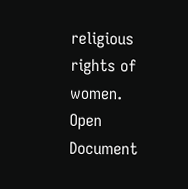religious rights of women.
Open Document